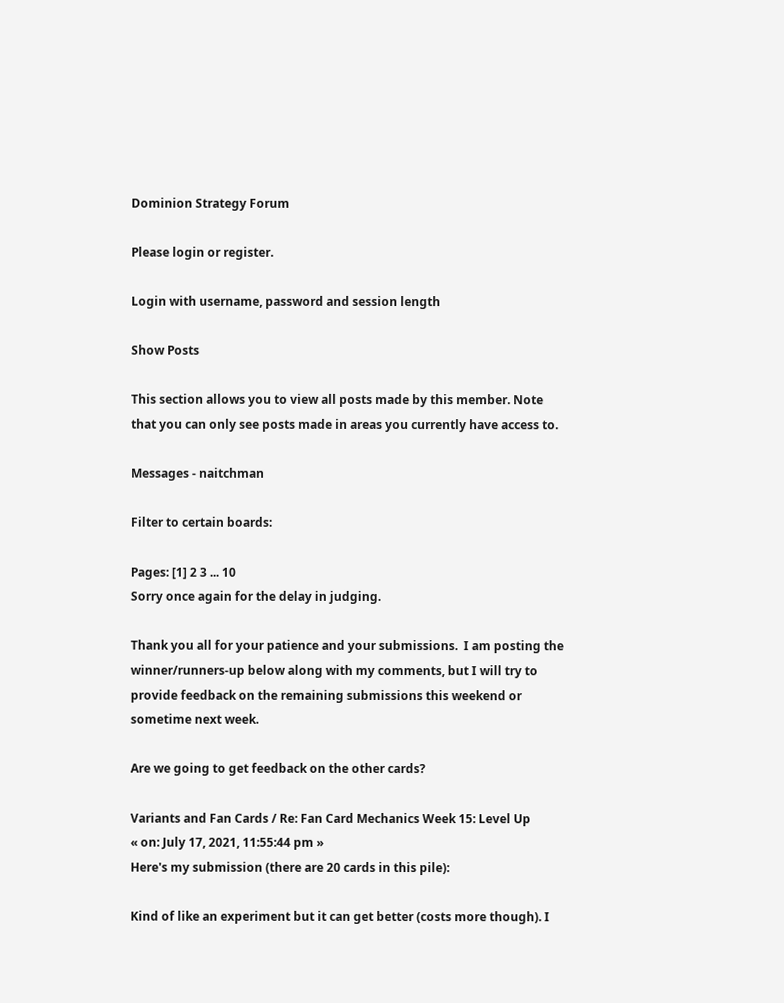Dominion Strategy Forum

Please login or register.

Login with username, password and session length

Show Posts

This section allows you to view all posts made by this member. Note that you can only see posts made in areas you currently have access to.

Messages - naitchman

Filter to certain boards:

Pages: [1] 2 3 ... 10
Sorry once again for the delay in judging.

Thank you all for your patience and your submissions.  I am posting the winner/runners-up below along with my comments, but I will try to provide feedback on the remaining submissions this weekend or sometime next week.

Are we going to get feedback on the other cards?

Variants and Fan Cards / Re: Fan Card Mechanics Week 15: Level Up
« on: July 17, 2021, 11:55:44 pm »
Here's my submission (there are 20 cards in this pile):

Kind of like an experiment but it can get better (costs more though). I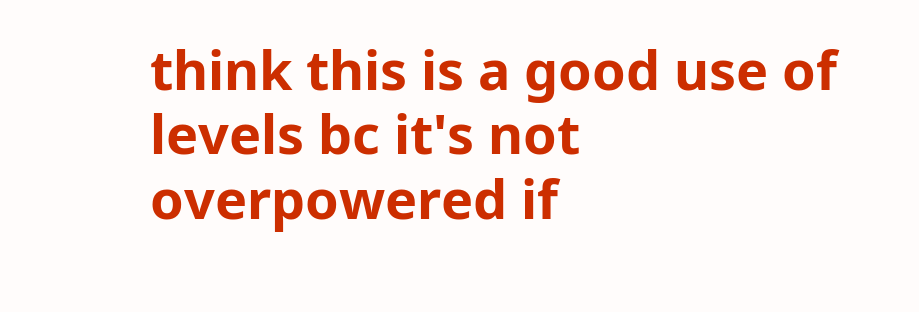think this is a good use of levels bc it's not overpowered if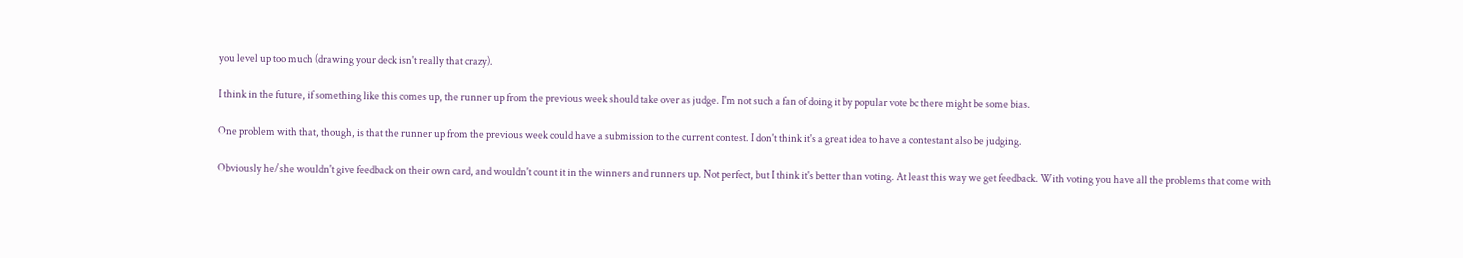you level up too much (drawing your deck isn't really that crazy).

I think in the future, if something like this comes up, the runner up from the previous week should take over as judge. I'm not such a fan of doing it by popular vote bc there might be some bias.

One problem with that, though, is that the runner up from the previous week could have a submission to the current contest. I don't think it's a great idea to have a contestant also be judging.

Obviously he/she wouldn't give feedback on their own card, and wouldn't count it in the winners and runners up. Not perfect, but I think it's better than voting. At least this way we get feedback. With voting you have all the problems that come with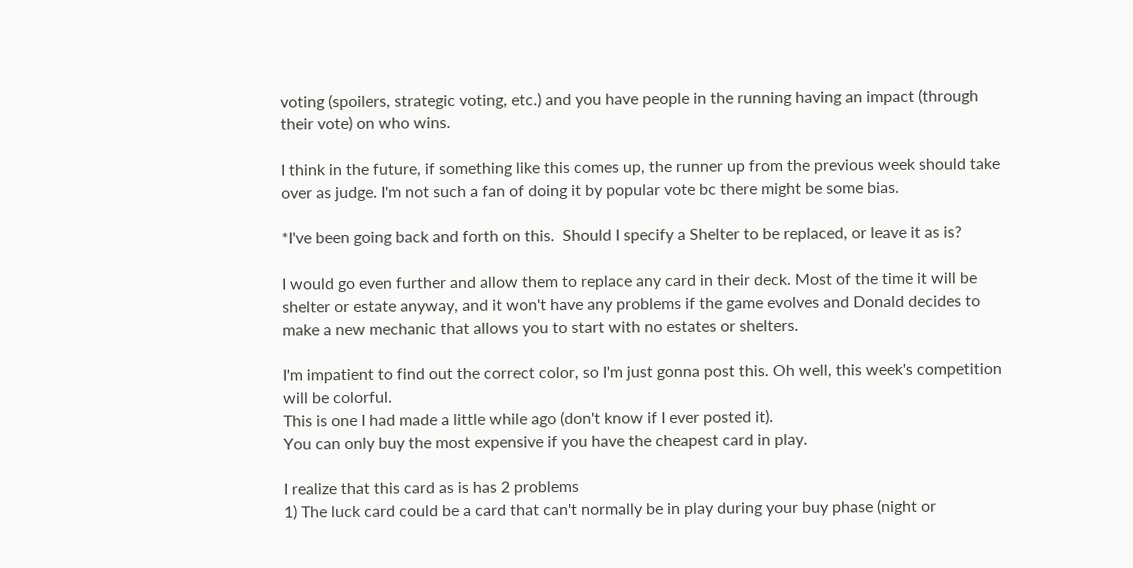voting (spoilers, strategic voting, etc.) and you have people in the running having an impact (through their vote) on who wins.

I think in the future, if something like this comes up, the runner up from the previous week should take over as judge. I'm not such a fan of doing it by popular vote bc there might be some bias.

*I've been going back and forth on this.  Should I specify a Shelter to be replaced, or leave it as is?

I would go even further and allow them to replace any card in their deck. Most of the time it will be shelter or estate anyway, and it won't have any problems if the game evolves and Donald decides to make a new mechanic that allows you to start with no estates or shelters.

I'm impatient to find out the correct color, so I'm just gonna post this. Oh well, this week's competition will be colorful.
This is one I had made a little while ago (don't know if I ever posted it).
You can only buy the most expensive if you have the cheapest card in play.

I realize that this card as is has 2 problems
1) The luck card could be a card that can't normally be in play during your buy phase (night or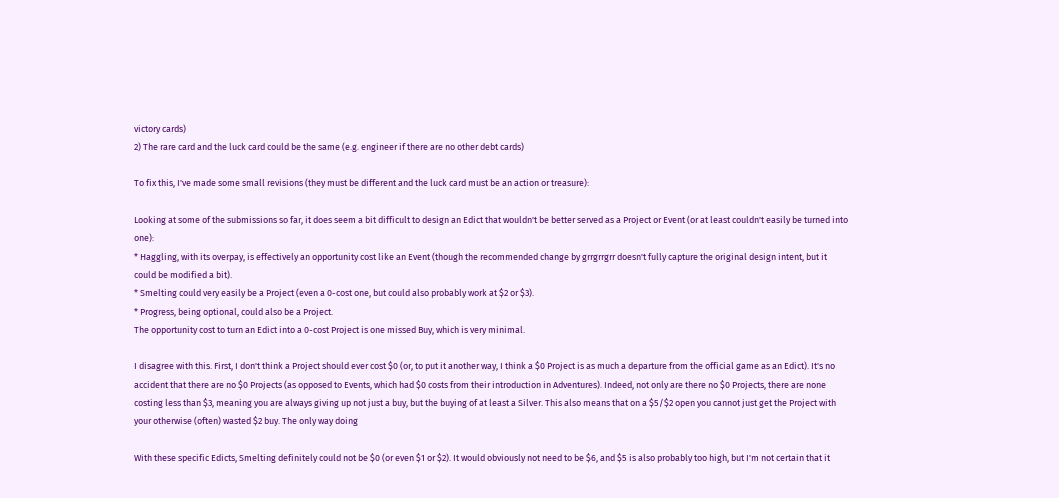victory cards)
2) The rare card and the luck card could be the same (e.g. engineer if there are no other debt cards)

To fix this, I've made some small revisions (they must be different and the luck card must be an action or treasure):

Looking at some of the submissions so far, it does seem a bit difficult to design an Edict that wouldn't be better served as a Project or Event (or at least couldn't easily be turned into one):
* Haggling, with its overpay, is effectively an opportunity cost like an Event (though the recommended change by grrgrrgrr doesn't fully capture the original design intent, but it could be modified a bit).
* Smelting could very easily be a Project (even a 0-cost one, but could also probably work at $2 or $3).
* Progress, being optional, could also be a Project.
The opportunity cost to turn an Edict into a 0-cost Project is one missed Buy, which is very minimal.

I disagree with this. First, I don't think a Project should ever cost $0 (or, to put it another way, I think a $0 Project is as much a departure from the official game as an Edict). It's no accident that there are no $0 Projects (as opposed to Events, which had $0 costs from their introduction in Adventures). Indeed, not only are there no $0 Projects, there are none costing less than $3, meaning you are always giving up not just a buy, but the buying of at least a Silver. This also means that on a $5/$2 open you cannot just get the Project with your otherwise (often) wasted $2 buy. The only way doing

With these specific Edicts, Smelting definitely could not be $0 (or even $1 or $2). It would obviously not need to be $6, and $5 is also probably too high, but I'm not certain that it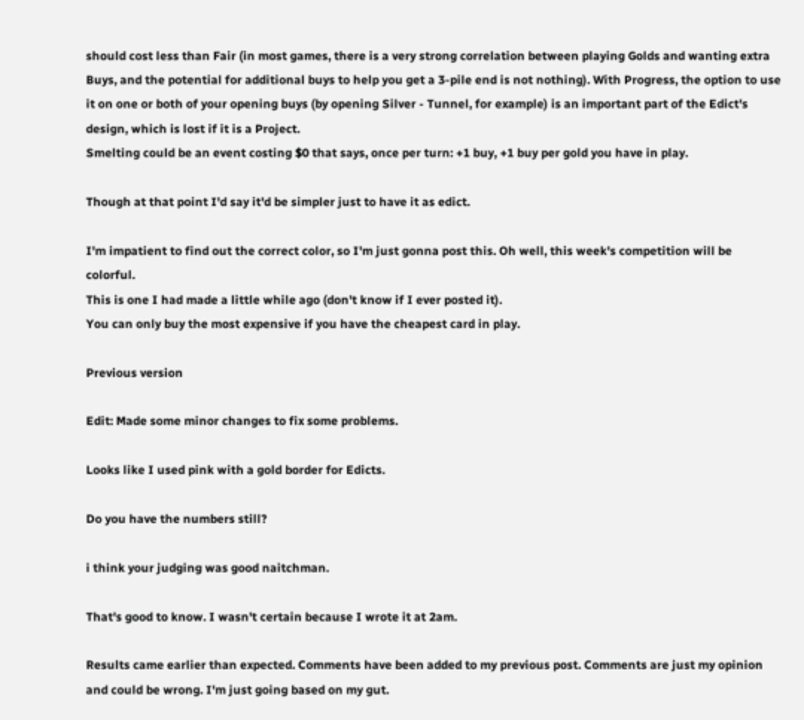should cost less than Fair (in most games, there is a very strong correlation between playing Golds and wanting extra Buys, and the potential for additional buys to help you get a 3-pile end is not nothing). With Progress, the option to use it on one or both of your opening buys (by opening Silver - Tunnel, for example) is an important part of the Edict's design, which is lost if it is a Project.
Smelting could be an event costing $0 that says, once per turn: +1 buy, +1 buy per gold you have in play.

Though at that point I'd say it'd be simpler just to have it as edict.

I'm impatient to find out the correct color, so I'm just gonna post this. Oh well, this week's competition will be colorful.
This is one I had made a little while ago (don't know if I ever posted it).
You can only buy the most expensive if you have the cheapest card in play.

Previous version

Edit: Made some minor changes to fix some problems.

Looks like I used pink with a gold border for Edicts.

Do you have the numbers still?

i think your judging was good naitchman.

That's good to know. I wasn't certain because I wrote it at 2am.

Results came earlier than expected. Comments have been added to my previous post. Comments are just my opinion and could be wrong. I'm just going based on my gut.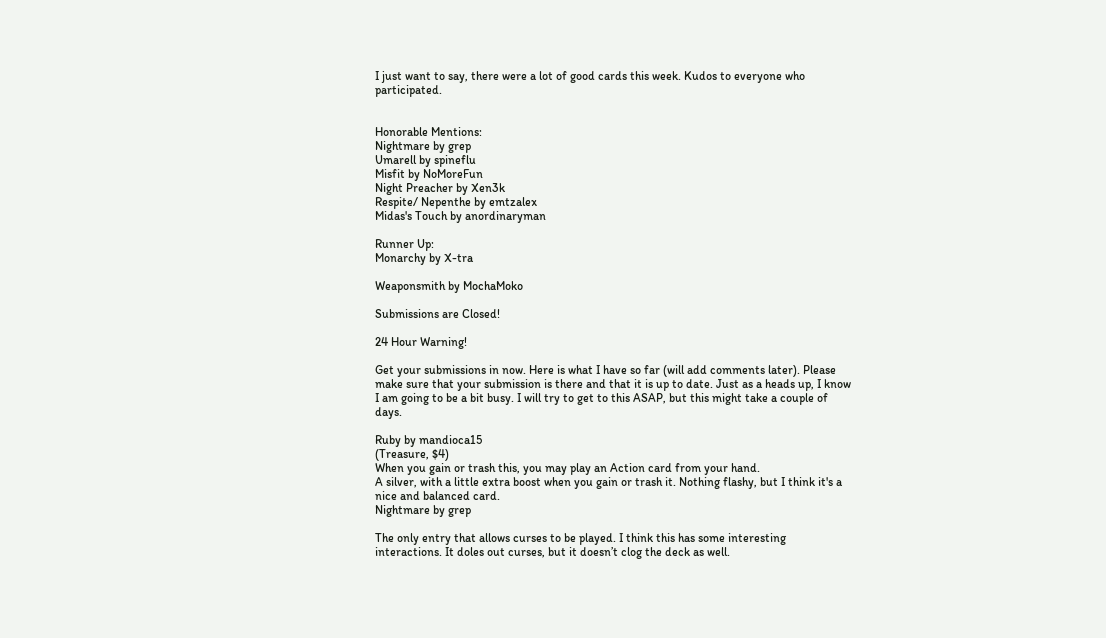I just want to say, there were a lot of good cards this week. Kudos to everyone who participated.


Honorable Mentions:
Nightmare by grep
Umarell by spineflu
Misfit by NoMoreFun
Night Preacher by Xen3k
Respite/ Nepenthe by emtzalex
Midas's Touch by anordinaryman

Runner Up:
Monarchy by X-tra

Weaponsmith by MochaMoko

Submissions are Closed!

24 Hour Warning!

Get your submissions in now. Here is what I have so far (will add comments later). Please make sure that your submission is there and that it is up to date. Just as a heads up, I know I am going to be a bit busy. I will try to get to this ASAP, but this might take a couple of days.

Ruby by mandioca15
(Treasure, $4)
When you gain or trash this, you may play an Action card from your hand.
A silver, with a little extra boost when you gain or trash it. Nothing flashy, but I think it's a nice and balanced card.
Nightmare by grep

The only entry that allows curses to be played. I think this has some interesting interactions. It doles out curses, but it doesn’t clog the deck as well.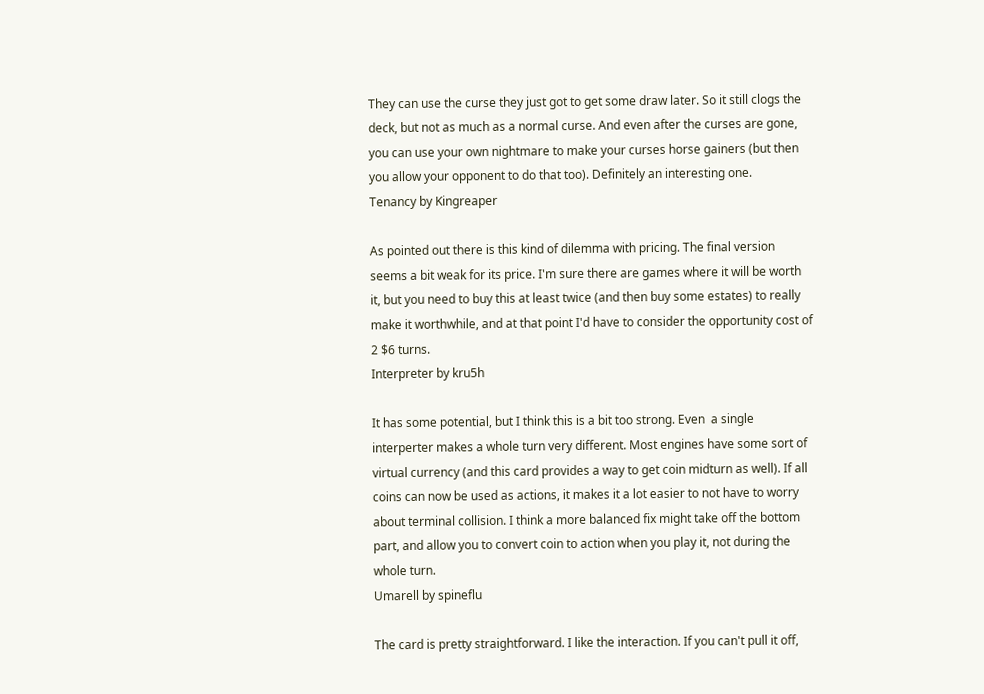They can use the curse they just got to get some draw later. So it still clogs the deck, but not as much as a normal curse. And even after the curses are gone, you can use your own nightmare to make your curses horse gainers (but then you allow your opponent to do that too). Definitely an interesting one.
Tenancy by Kingreaper

As pointed out there is this kind of dilemma with pricing. The final version seems a bit weak for its price. I'm sure there are games where it will be worth it, but you need to buy this at least twice (and then buy some estates) to really make it worthwhile, and at that point I'd have to consider the opportunity cost of 2 $6 turns.
Interpreter by kru5h

It has some potential, but I think this is a bit too strong. Even  a single interperter makes a whole turn very different. Most engines have some sort of virtual currency (and this card provides a way to get coin midturn as well). If all coins can now be used as actions, it makes it a lot easier to not have to worry about terminal collision. I think a more balanced fix might take off the bottom part, and allow you to convert coin to action when you play it, not during the whole turn.
Umarell by spineflu

The card is pretty straightforward. I like the interaction. If you can't pull it off,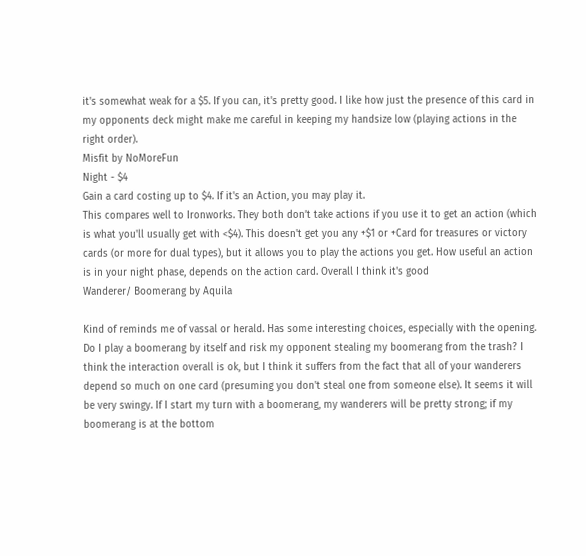it's somewhat weak for a $5. If you can, it's pretty good. I like how just the presence of this card in my opponents deck might make me careful in keeping my handsize low (playing actions in the right order).
Misfit by NoMoreFun
Night - $4
Gain a card costing up to $4. If it's an Action, you may play it.
This compares well to Ironworks. They both don’t take actions if you use it to get an action (which is what you'll usually get with <$4). This doesn't get you any +$1 or +Card for treasures or victory cards (or more for dual types), but it allows you to play the actions you get. How useful an action is in your night phase, depends on the action card. Overall I think it's good
Wanderer/ Boomerang by Aquila

Kind of reminds me of vassal or herald. Has some interesting choices, especially with the opening. Do I play a boomerang by itself and risk my opponent stealing my boomerang from the trash? I think the interaction overall is ok, but I think it suffers from the fact that all of your wanderers depend so much on one card (presuming you don't steal one from someone else). It seems it will be very swingy. If I start my turn with a boomerang, my wanderers will be pretty strong; if my boomerang is at the bottom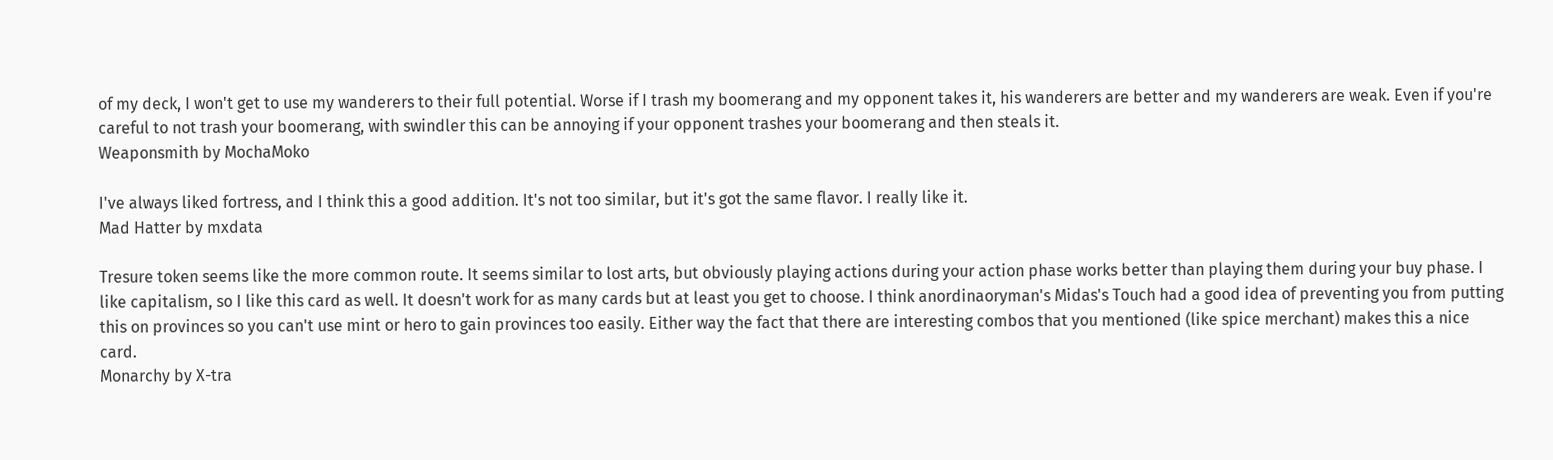of my deck, I won't get to use my wanderers to their full potential. Worse if I trash my boomerang and my opponent takes it, his wanderers are better and my wanderers are weak. Even if you're careful to not trash your boomerang, with swindler this can be annoying if your opponent trashes your boomerang and then steals it.
Weaponsmith by MochaMoko

I've always liked fortress, and I think this a good addition. It's not too similar, but it's got the same flavor. I really like it.
Mad Hatter by mxdata

Tresure token seems like the more common route. It seems similar to lost arts, but obviously playing actions during your action phase works better than playing them during your buy phase. I like capitalism, so I like this card as well. It doesn't work for as many cards but at least you get to choose. I think anordinaoryman's Midas's Touch had a good idea of preventing you from putting this on provinces so you can't use mint or hero to gain provinces too easily. Either way the fact that there are interesting combos that you mentioned (like spice merchant) makes this a nice card.
Monarchy by X-tra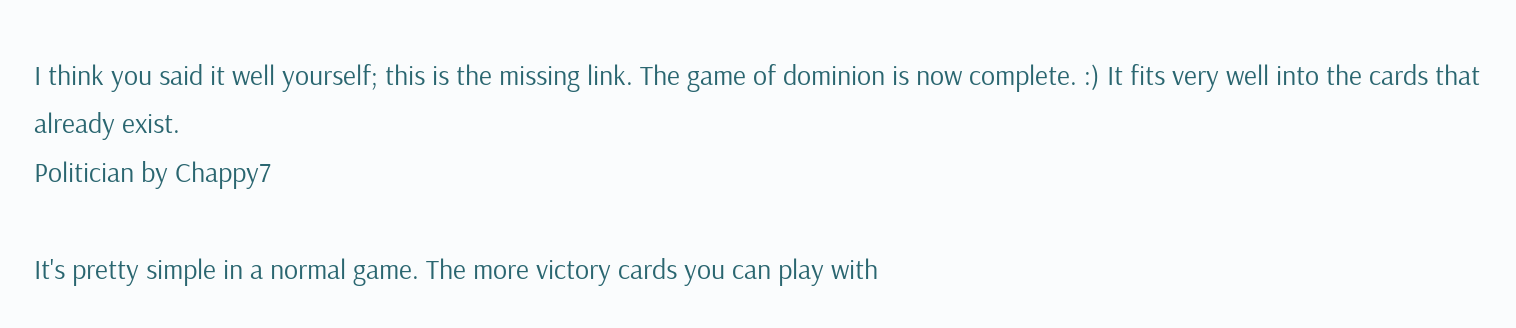I think you said it well yourself; this is the missing link. The game of dominion is now complete. :) It fits very well into the cards that already exist.
Politician by Chappy7

It's pretty simple in a normal game. The more victory cards you can play with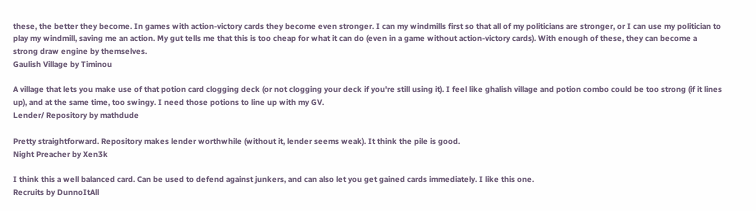these, the better they become. In games with action-victory cards they become even stronger. I can my windmills first so that all of my politicians are stronger, or I can use my politician to play my windmill, saving me an action. My gut tells me that this is too cheap for what it can do (even in a game without action-victory cards). With enough of these, they can become a strong draw engine by themselves.
Gaulish Village by Timinou

A village that lets you make use of that potion card clogging deck (or not clogging your deck if you're still using it). I feel like ghalish village and potion combo could be too strong (if it lines up), and at the same time, too swingy. I need those potions to line up with my GV.
Lender/ Repository by mathdude

Pretty straightforward. Repository makes lender worthwhile (without it, lender seems weak). It think the pile is good.
Night Preacher by Xen3k

I think this a well balanced card. Can be used to defend against junkers, and can also let you get gained cards immediately. I like this one.
Recruits by DunnoItAll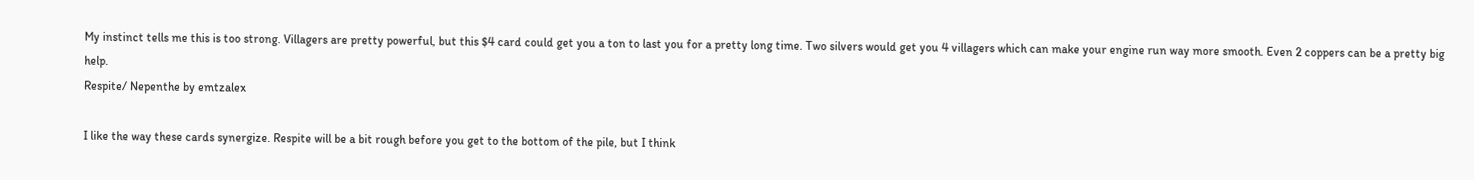My instinct tells me this is too strong. Villagers are pretty powerful, but this $4 card could get you a ton to last you for a pretty long time. Two silvers would get you 4 villagers which can make your engine run way more smooth. Even 2 coppers can be a pretty big help.
Respite/ Nepenthe by emtzalex

I like the way these cards synergize. Respite will be a bit rough before you get to the bottom of the pile, but I think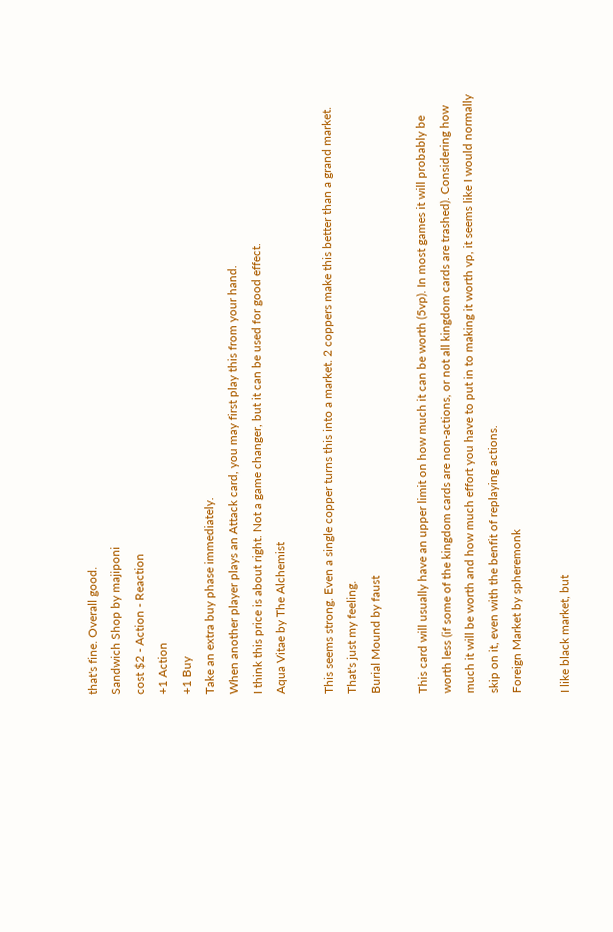that's fine. Overall good.
Sandwich Shop by majiponi
cost $2 - Action - Reaction
+1 Action
+1 Buy
Take an extra buy phase immediately.
When another player plays an Attack card, you may first play this from your hand.
I think this price is about right. Not a game changer, but it can be used for good effect.
Aqua Vitae by The Alchemist

This seems strong. Even a single copper turns this into a market. 2 coppers make this better than a grand market. That's just my feeling.
Burial Mound by faust

This card will usually have an upper limit on how much it can be worth (5vp). In most games it will probably be worth less (if some of the kingdom cards are non-actions, or not all kingdom cards are trashed). Considering how much it will be worth and how much effort you have to put in to making it worth vp, it seems like I would normally skip on it, even with the benfit of replaying actions.
Foreign Market by spheremonk

I like black market, but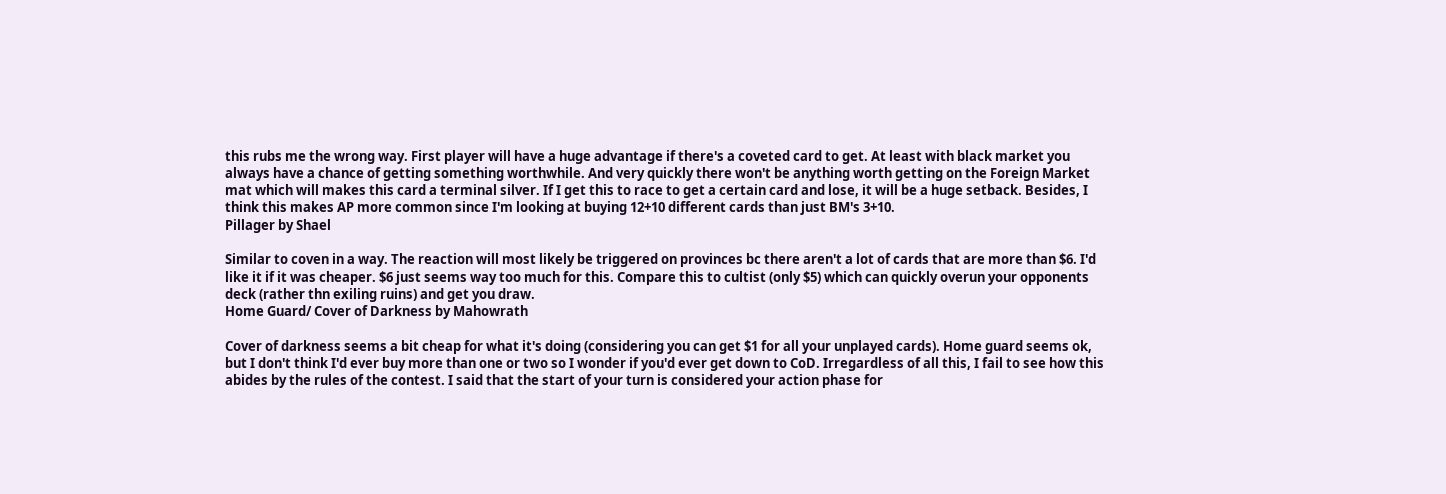this rubs me the wrong way. First player will have a huge advantage if there's a coveted card to get. At least with black market you always have a chance of getting something worthwhile. And very quickly there won't be anything worth getting on the Foreign Market mat which will makes this card a terminal silver. If I get this to race to get a certain card and lose, it will be a huge setback. Besides, I think this makes AP more common since I'm looking at buying 12+10 different cards than just BM's 3+10.
Pillager by Shael

Similar to coven in a way. The reaction will most likely be triggered on provinces bc there aren't a lot of cards that are more than $6. I'd like it if it was cheaper. $6 just seems way too much for this. Compare this to cultist (only $5) which can quickly overun your opponents deck (rather thn exiling ruins) and get you draw.
Home Guard/ Cover of Darkness by Mahowrath

Cover of darkness seems a bit cheap for what it's doing (considering you can get $1 for all your unplayed cards). Home guard seems ok, but I don't think I'd ever buy more than one or two so I wonder if you'd ever get down to CoD. Irregardless of all this, I fail to see how this abides by the rules of the contest. I said that the start of your turn is considered your action phase for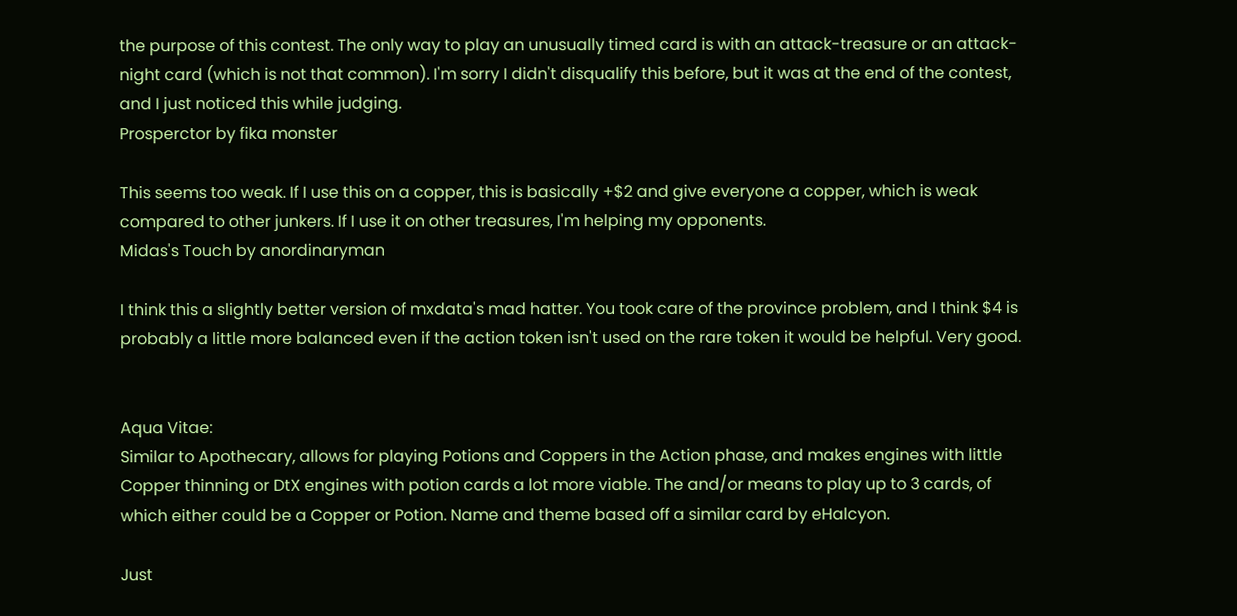the purpose of this contest. The only way to play an unusually timed card is with an attack-treasure or an attack-night card (which is not that common). I'm sorry I didn't disqualify this before, but it was at the end of the contest, and I just noticed this while judging.
Prosperctor by fika monster

This seems too weak. If I use this on a copper, this is basically +$2 and give everyone a copper, which is weak compared to other junkers. If I use it on other treasures, I'm helping my opponents.
Midas's Touch by anordinaryman

I think this a slightly better version of mxdata's mad hatter. You took care of the province problem, and I think $4 is probably a little more balanced even if the action token isn't used on the rare token it would be helpful. Very good.


Aqua Vitae:
Similar to Apothecary, allows for playing Potions and Coppers in the Action phase, and makes engines with little Copper thinning or DtX engines with potion cards a lot more viable. The and/or means to play up to 3 cards, of which either could be a Copper or Potion. Name and theme based off a similar card by eHalcyon.

Just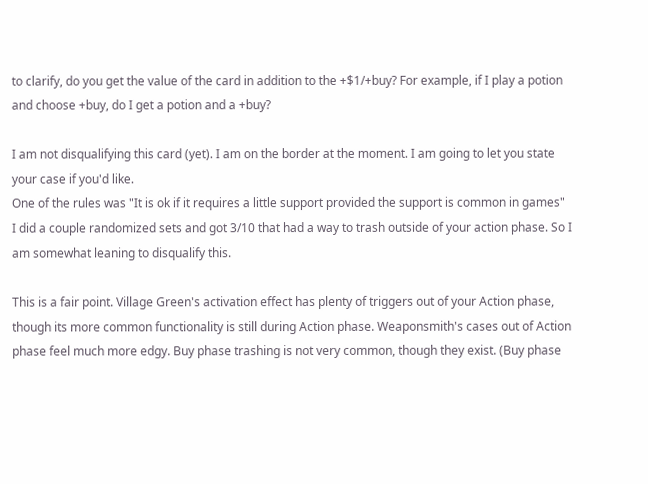to clarify, do you get the value of the card in addition to the +$1/+buy? For example, if I play a potion and choose +buy, do I get a potion and a +buy?

I am not disqualifying this card (yet). I am on the border at the moment. I am going to let you state your case if you'd like.
One of the rules was "It is ok if it requires a little support provided the support is common in games"
I did a couple randomized sets and got 3/10 that had a way to trash outside of your action phase. So I am somewhat leaning to disqualify this.

This is a fair point. Village Green's activation effect has plenty of triggers out of your Action phase, though its more common functionality is still during Action phase. Weaponsmith's cases out of Action phase feel much more edgy. Buy phase trashing is not very common, though they exist. (Buy phase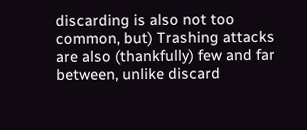discarding is also not too common, but) Trashing attacks are also (thankfully) few and far between, unlike discard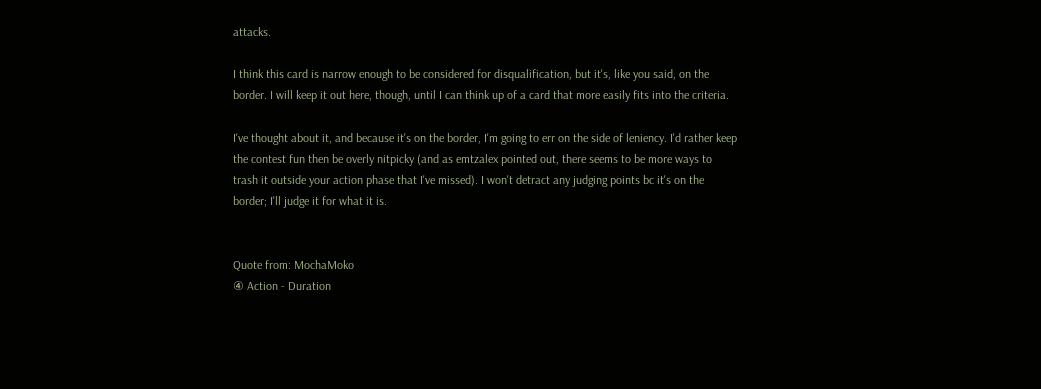attacks.

I think this card is narrow enough to be considered for disqualification, but it's, like you said, on the border. I will keep it out here, though, until I can think up of a card that more easily fits into the criteria.

I've thought about it, and because it's on the border, I'm going to err on the side of leniency. I'd rather keep the contest fun then be overly nitpicky (and as emtzalex pointed out, there seems to be more ways to trash it outside your action phase that I've missed). I won't detract any judging points bc it's on the border; I'll judge it for what it is.


Quote from: MochaMoko
④ Action - Duration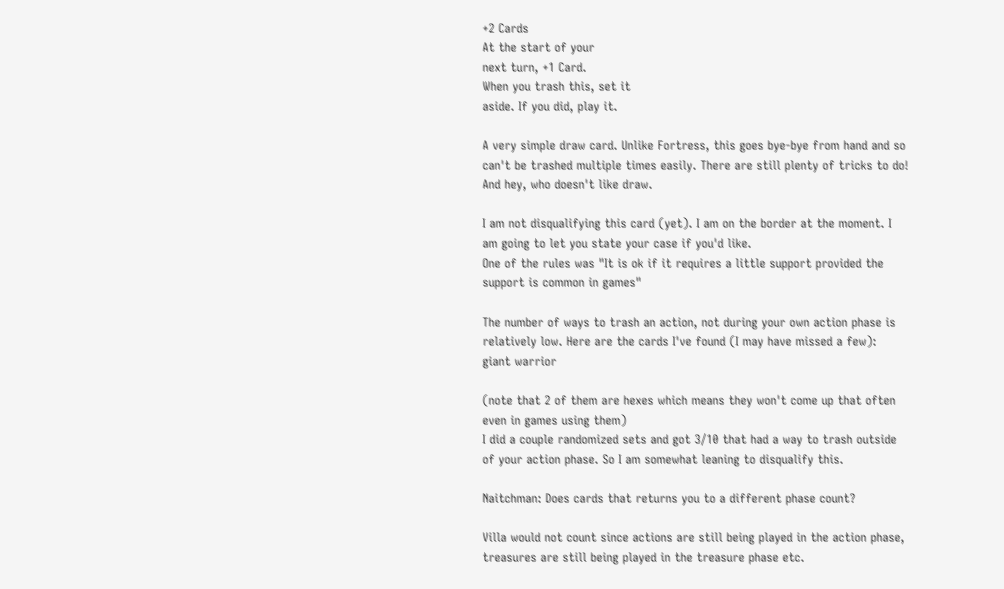+2 Cards
At the start of your
next turn, +1 Card.
When you trash this, set it
aside. If you did, play it.

A very simple draw card. Unlike Fortress, this goes bye-bye from hand and so can't be trashed multiple times easily. There are still plenty of tricks to do! And hey, who doesn't like draw.

I am not disqualifying this card (yet). I am on the border at the moment. I am going to let you state your case if you'd like.
One of the rules was "It is ok if it requires a little support provided the support is common in games"

The number of ways to trash an action, not during your own action phase is relatively low. Here are the cards I've found (I may have missed a few):
giant warrior

(note that 2 of them are hexes which means they won't come up that often even in games using them)
I did a couple randomized sets and got 3/10 that had a way to trash outside of your action phase. So I am somewhat leaning to disqualify this.

Naitchman: Does cards that returns you to a different phase count?

Villa would not count since actions are still being played in the action phase, treasures are still being played in the treasure phase etc.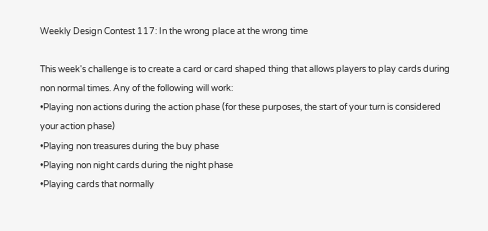Weekly Design Contest 117: In the wrong place at the wrong time

This week's challenge is to create a card or card shaped thing that allows players to play cards during non normal times. Any of the following will work:
•Playing non actions during the action phase (for these purposes, the start of your turn is considered your action phase)
•Playing non treasures during the buy phase
•Playing non night cards during the night phase
•Playing cards that normally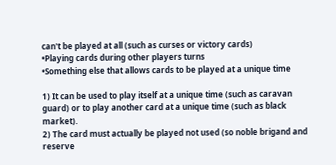can't be played at all (such as curses or victory cards)
•Playing cards during other players turns
•Something else that allows cards to be played at a unique time

1) It can be used to play itself at a unique time (such as caravan guard) or to play another card at a unique time (such as black market).
2) The card must actually be played not used (so noble brigand and reserve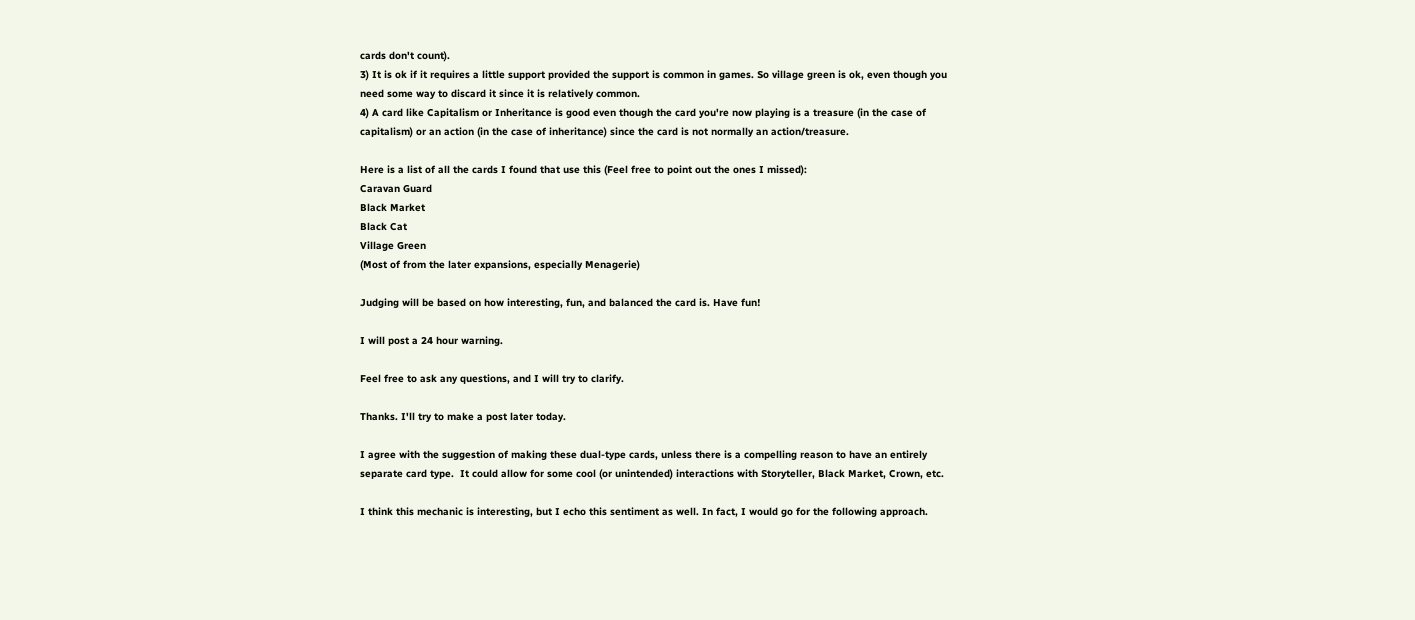cards don't count).
3) It is ok if it requires a little support provided the support is common in games. So village green is ok, even though you need some way to discard it since it is relatively common.
4) A card like Capitalism or Inheritance is good even though the card you're now playing is a treasure (in the case of capitalism) or an action (in the case of inheritance) since the card is not normally an action/treasure.

Here is a list of all the cards I found that use this (Feel free to point out the ones I missed):
Caravan Guard
Black Market
Black Cat
Village Green
(Most of from the later expansions, especially Menagerie)

Judging will be based on how interesting, fun, and balanced the card is. Have fun!

I will post a 24 hour warning.

Feel free to ask any questions, and I will try to clarify.

Thanks. I'll try to make a post later today.

I agree with the suggestion of making these dual-type cards, unless there is a compelling reason to have an entirely separate card type.  It could allow for some cool (or unintended) interactions with Storyteller, Black Market, Crown, etc.

I think this mechanic is interesting, but I echo this sentiment as well. In fact, I would go for the following approach.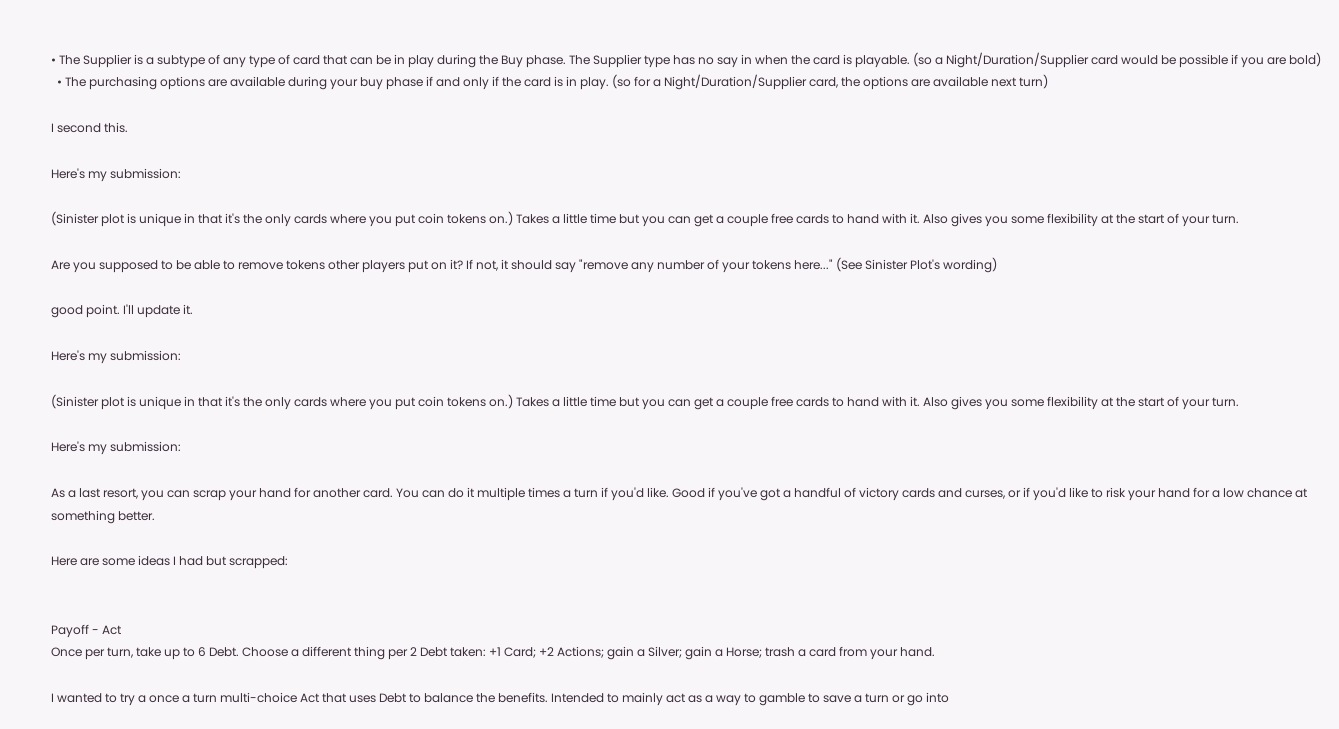• The Supplier is a subtype of any type of card that can be in play during the Buy phase. The Supplier type has no say in when the card is playable. (so a Night/Duration/Supplier card would be possible if you are bold)
  • The purchasing options are available during your buy phase if and only if the card is in play. (so for a Night/Duration/Supplier card, the options are available next turn)

I second this.

Here's my submission:

(Sinister plot is unique in that it's the only cards where you put coin tokens on.) Takes a little time but you can get a couple free cards to hand with it. Also gives you some flexibility at the start of your turn.

Are you supposed to be able to remove tokens other players put on it? If not, it should say "remove any number of your tokens here..." (See Sinister Plot's wording)

good point. I'll update it.

Here's my submission:

(Sinister plot is unique in that it's the only cards where you put coin tokens on.) Takes a little time but you can get a couple free cards to hand with it. Also gives you some flexibility at the start of your turn.

Here's my submission:

As a last resort, you can scrap your hand for another card. You can do it multiple times a turn if you'd like. Good if you've got a handful of victory cards and curses, or if you'd like to risk your hand for a low chance at something better.

Here are some ideas I had but scrapped:


Payoff - Act
Once per turn, take up to 6 Debt. Choose a different thing per 2 Debt taken: +1 Card; +2 Actions; gain a Silver; gain a Horse; trash a card from your hand.

I wanted to try a once a turn multi-choice Act that uses Debt to balance the benefits. Intended to mainly act as a way to gamble to save a turn or go into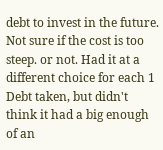debt to invest in the future. Not sure if the cost is too steep. or not. Had it at a different choice for each 1 Debt taken, but didn't think it had a big enough of an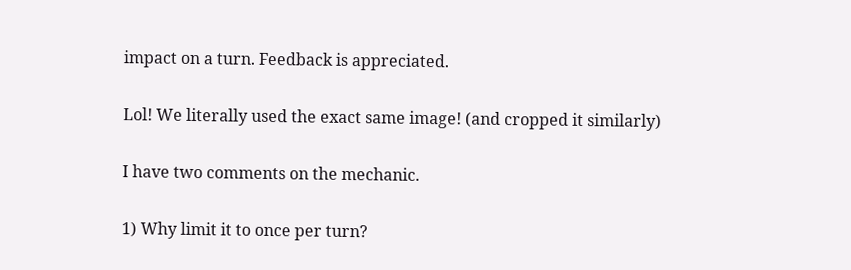impact on a turn. Feedback is appreciated.

Lol! We literally used the exact same image! (and cropped it similarly)

I have two comments on the mechanic.

1) Why limit it to once per turn?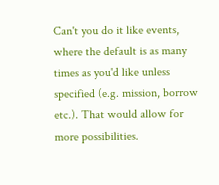Can't you do it like events, where the default is as many times as you'd like unless specified (e.g. mission, borrow etc.). That would allow for more possibilities.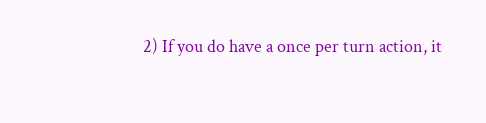2) If you do have a once per turn action, it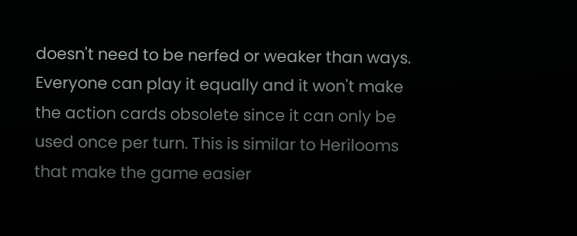doesn't need to be nerfed or weaker than ways. Everyone can play it equally and it won't make the action cards obsolete since it can only be used once per turn. This is similar to Herilooms that make the game easier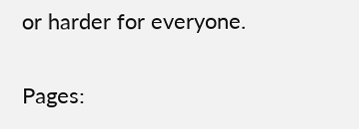or harder for everyone.

Pages: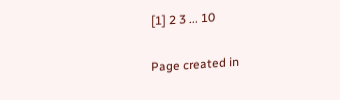[1] 2 3 ... 10

Page created in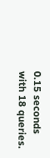0.15 seconds with 18 queries.